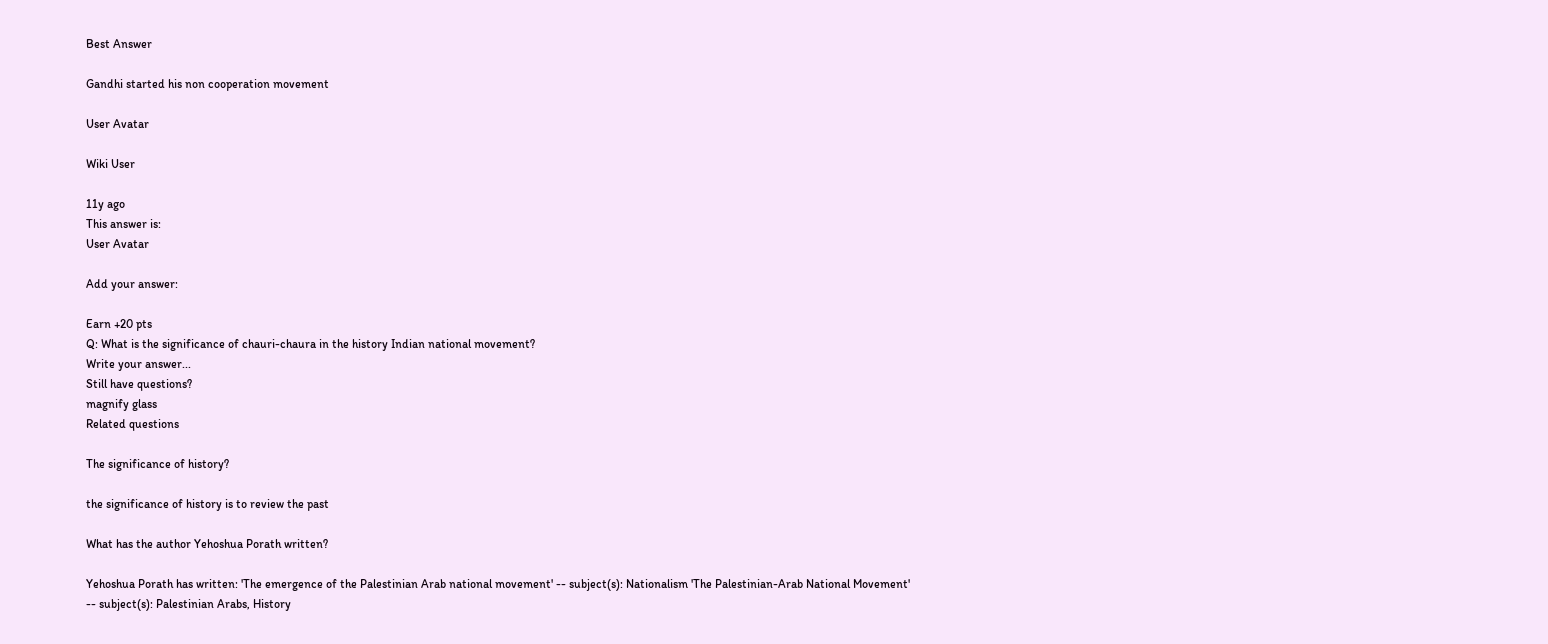Best Answer

Gandhi started his non cooperation movement

User Avatar

Wiki User

11y ago
This answer is:
User Avatar

Add your answer:

Earn +20 pts
Q: What is the significance of chauri-chaura in the history Indian national movement?
Write your answer...
Still have questions?
magnify glass
Related questions

The significance of history?

the significance of history is to review the past

What has the author Yehoshua Porath written?

Yehoshua Porath has written: 'The emergence of the Palestinian Arab national movement' -- subject(s): Nationalism 'The Palestinian-Arab National Movement' -- subject(s): Palestinian Arabs, History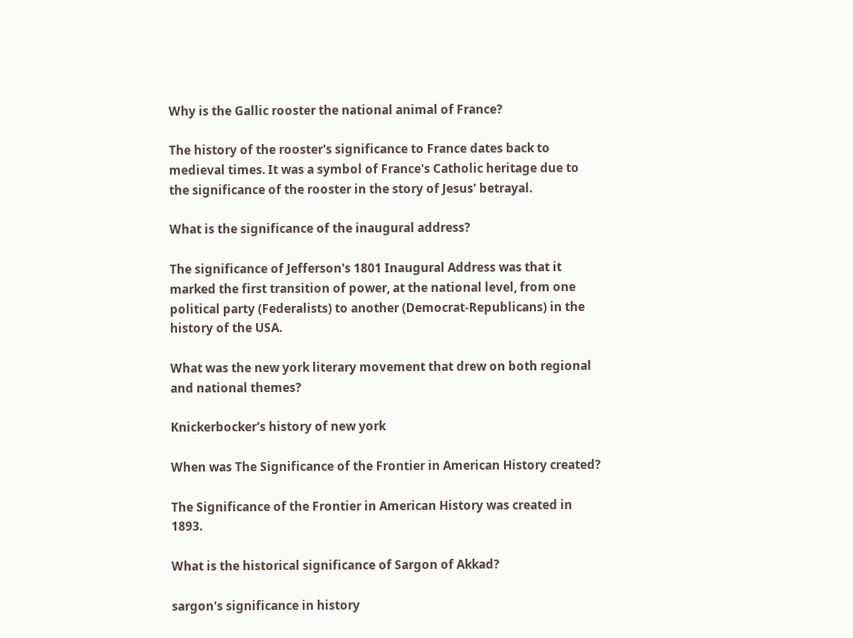Why is the Gallic rooster the national animal of France?

The history of the rooster's significance to France dates back to medieval times. It was a symbol of France's Catholic heritage due to the significance of the rooster in the story of Jesus' betrayal.

What is the significance of the inaugural address?

The significance of Jefferson's 1801 Inaugural Address was that it marked the first transition of power, at the national level, from one political party (Federalists) to another (Democrat-Republicans) in the history of the USA.

What was the new york literary movement that drew on both regional and national themes?

Knickerbocker's history of new york

When was The Significance of the Frontier in American History created?

The Significance of the Frontier in American History was created in 1893.

What is the historical significance of Sargon of Akkad?

sargon's significance in history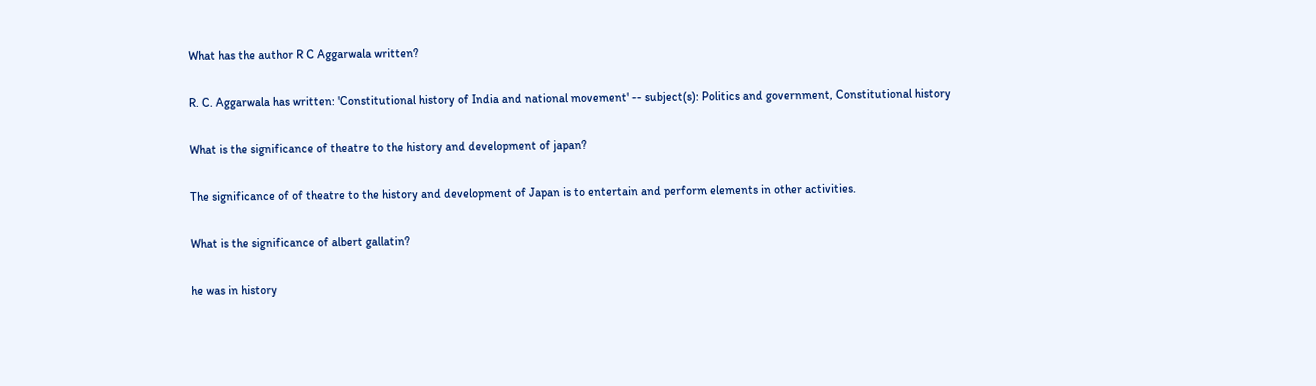What has the author R C Aggarwala written?

R. C. Aggarwala has written: 'Constitutional history of India and national movement' -- subject(s): Politics and government, Constitutional history

What is the significance of theatre to the history and development of japan?

The significance of of theatre to the history and development of Japan is to entertain and perform elements in other activities.

What is the significance of albert gallatin?

he was in history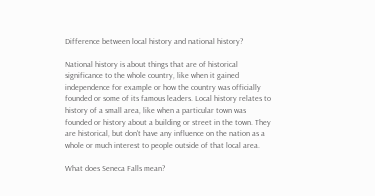Difference between local history and national history?

National history is about things that are of historical significance to the whole country, like when it gained independence for example or how the country was officially founded or some of its famous leaders. Local history relates to history of a small area, like when a particular town was founded or history about a building or street in the town. They are historical, but don't have any influence on the nation as a whole or much interest to people outside of that local area.

What does Seneca Falls mean?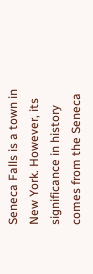Seneca Falls is a town in New York. However, its significance in history comes from the Seneca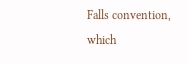Falls convention, which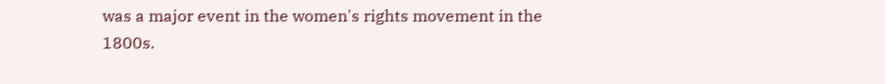was a major event in the women's rights movement in the 1800s.